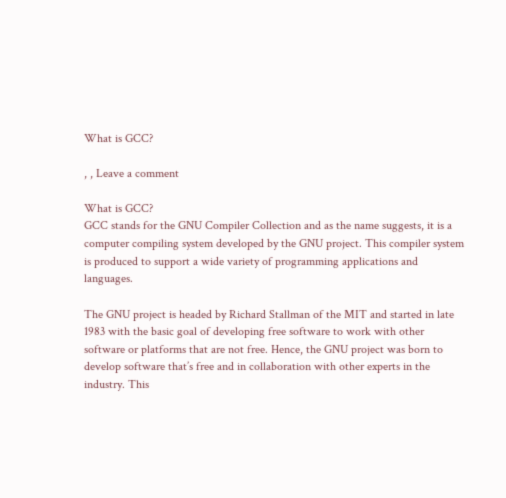What is GCC?

, , Leave a comment

What is GCC?
GCC stands for the GNU Compiler Collection and as the name suggests, it is a computer compiling system developed by the GNU project. This compiler system is produced to support a wide variety of programming applications and languages.

The GNU project is headed by Richard Stallman of the MIT and started in late 1983 with the basic goal of developing free software to work with other software or platforms that are not free. Hence, the GNU project was born to develop software that’s free and in collaboration with other experts in the industry. This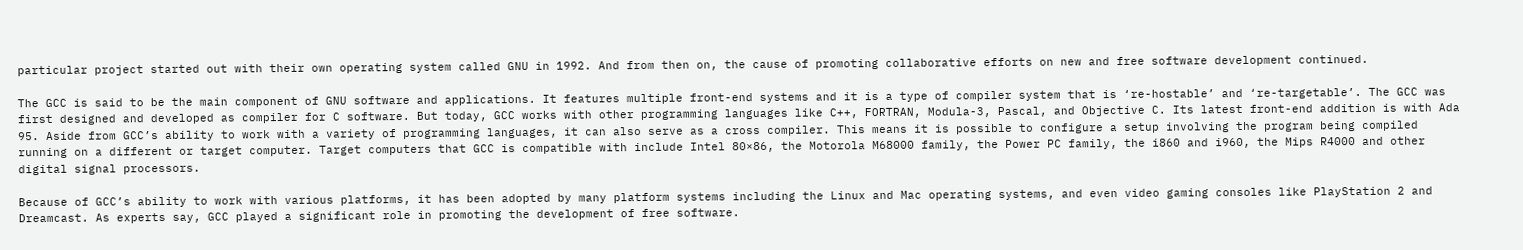particular project started out with their own operating system called GNU in 1992. And from then on, the cause of promoting collaborative efforts on new and free software development continued.

The GCC is said to be the main component of GNU software and applications. It features multiple front-end systems and it is a type of compiler system that is ‘re-hostable’ and ‘re-targetable’. The GCC was first designed and developed as compiler for C software. But today, GCC works with other programming languages like C++, FORTRAN, Modula-3, Pascal, and Objective C. Its latest front-end addition is with Ada 95. Aside from GCC’s ability to work with a variety of programming languages, it can also serve as a cross compiler. This means it is possible to configure a setup involving the program being compiled running on a different or target computer. Target computers that GCC is compatible with include Intel 80×86, the Motorola M68000 family, the Power PC family, the i860 and i960, the Mips R4000 and other digital signal processors.

Because of GCC’s ability to work with various platforms, it has been adopted by many platform systems including the Linux and Mac operating systems, and even video gaming consoles like PlayStation 2 and Dreamcast. As experts say, GCC played a significant role in promoting the development of free software.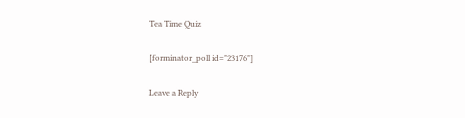Tea Time Quiz

[forminator_poll id="23176"]

Leave a Reply